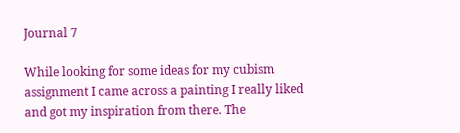Journal 7

While looking for some ideas for my cubism assignment I came across a painting I really liked and got my inspiration from there. The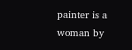painter is a woman by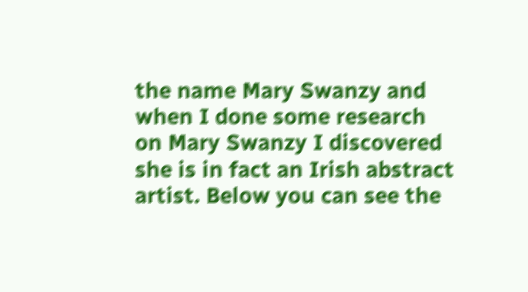the name Mary Swanzy and when I done some research on Mary Swanzy I discovered she is in fact an Irish abstract artist. Below you can see the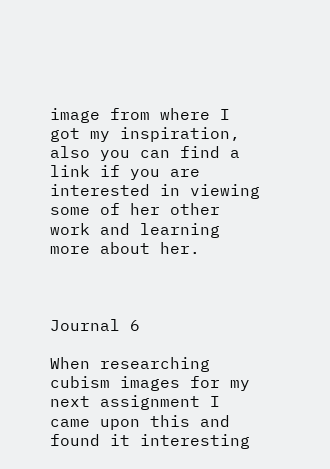image from where I got my inspiration, also you can find a link if you are interested in viewing some of her other work and learning more about her.



Journal 6

When researching cubism images for my next assignment I came upon this and found it interesting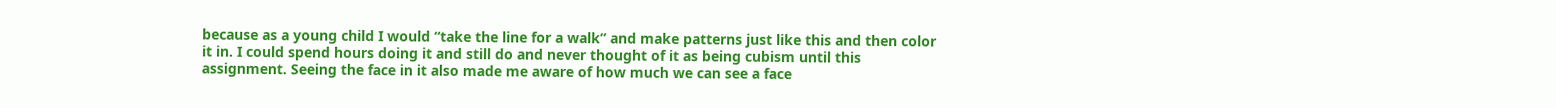because as a young child I would “take the line for a walk” and make patterns just like this and then color it in. I could spend hours doing it and still do and never thought of it as being cubism until this assignment. Seeing the face in it also made me aware of how much we can see a face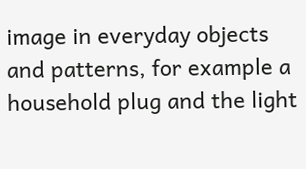image in everyday objects and patterns, for example a household plug and the light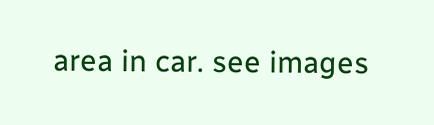area in car. see images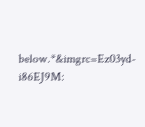below.*&imgrc=Ez03yd-i86EJ9M: